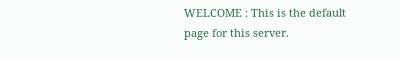WELCOME : This is the default page for this server.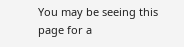You may be seeing this page for a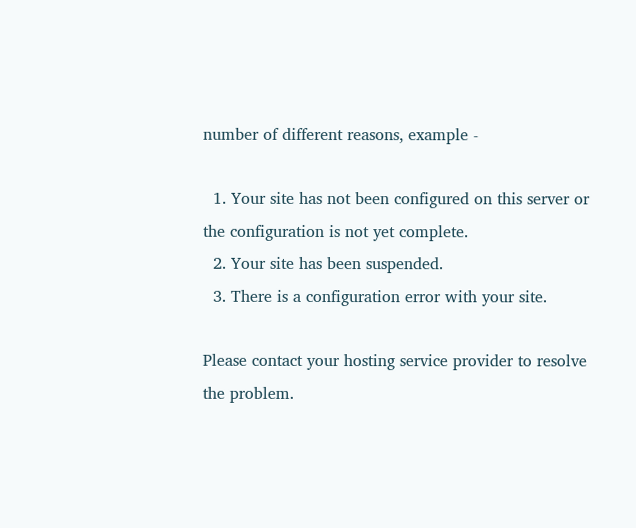number of different reasons, example -

  1. Your site has not been configured on this server or the configuration is not yet complete.
  2. Your site has been suspended.
  3. There is a configuration error with your site.

Please contact your hosting service provider to resolve the problem.